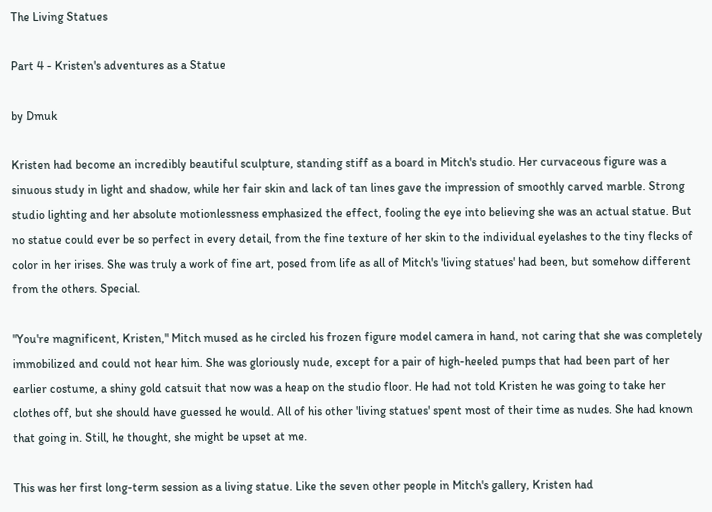The Living Statues

Part 4 - Kristen's adventures as a Statue

by Dmuk

Kristen had become an incredibly beautiful sculpture, standing stiff as a board in Mitch's studio. Her curvaceous figure was a sinuous study in light and shadow, while her fair skin and lack of tan lines gave the impression of smoothly carved marble. Strong studio lighting and her absolute motionlessness emphasized the effect, fooling the eye into believing she was an actual statue. But no statue could ever be so perfect in every detail, from the fine texture of her skin to the individual eyelashes to the tiny flecks of color in her irises. She was truly a work of fine art, posed from life as all of Mitch's 'living statues' had been, but somehow different from the others. Special.

"You're magnificent, Kristen," Mitch mused as he circled his frozen figure model camera in hand, not caring that she was completely immobilized and could not hear him. She was gloriously nude, except for a pair of high-heeled pumps that had been part of her earlier costume, a shiny gold catsuit that now was a heap on the studio floor. He had not told Kristen he was going to take her clothes off, but she should have guessed he would. All of his other 'living statues' spent most of their time as nudes. She had known that going in. Still, he thought, she might be upset at me.

This was her first long-term session as a living statue. Like the seven other people in Mitch's gallery, Kristen had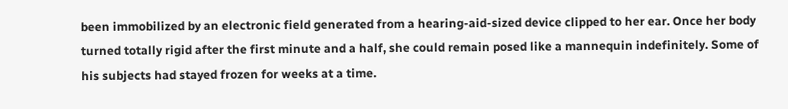been immobilized by an electronic field generated from a hearing-aid-sized device clipped to her ear. Once her body turned totally rigid after the first minute and a half, she could remain posed like a mannequin indefinitely. Some of his subjects had stayed frozen for weeks at a time.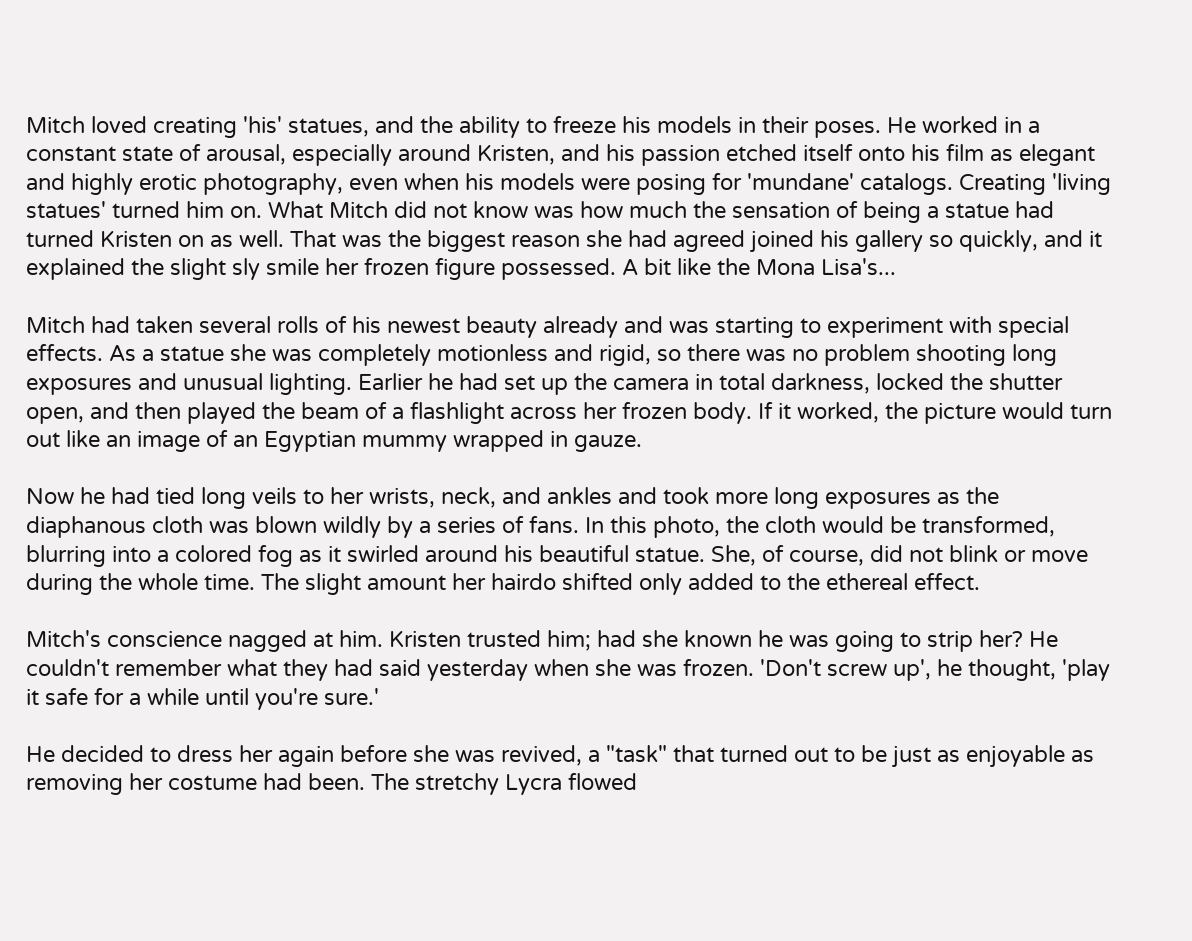Mitch loved creating 'his' statues, and the ability to freeze his models in their poses. He worked in a constant state of arousal, especially around Kristen, and his passion etched itself onto his film as elegant and highly erotic photography, even when his models were posing for 'mundane' catalogs. Creating 'living statues' turned him on. What Mitch did not know was how much the sensation of being a statue had turned Kristen on as well. That was the biggest reason she had agreed joined his gallery so quickly, and it explained the slight sly smile her frozen figure possessed. A bit like the Mona Lisa's...

Mitch had taken several rolls of his newest beauty already and was starting to experiment with special effects. As a statue she was completely motionless and rigid, so there was no problem shooting long exposures and unusual lighting. Earlier he had set up the camera in total darkness, locked the shutter open, and then played the beam of a flashlight across her frozen body. If it worked, the picture would turn out like an image of an Egyptian mummy wrapped in gauze.

Now he had tied long veils to her wrists, neck, and ankles and took more long exposures as the diaphanous cloth was blown wildly by a series of fans. In this photo, the cloth would be transformed, blurring into a colored fog as it swirled around his beautiful statue. She, of course, did not blink or move during the whole time. The slight amount her hairdo shifted only added to the ethereal effect.

Mitch's conscience nagged at him. Kristen trusted him; had she known he was going to strip her? He couldn't remember what they had said yesterday when she was frozen. 'Don't screw up', he thought, 'play it safe for a while until you're sure.'

He decided to dress her again before she was revived, a "task" that turned out to be just as enjoyable as removing her costume had been. The stretchy Lycra flowed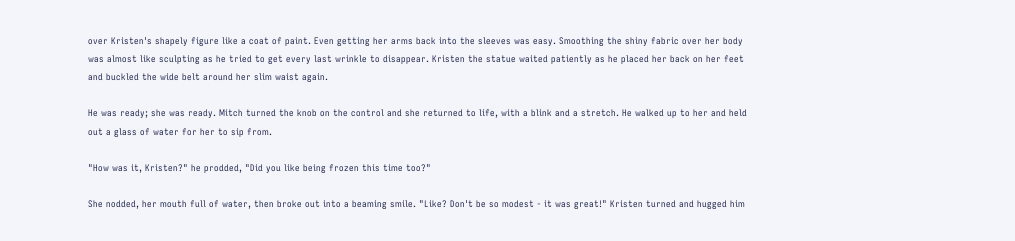over Kristen's shapely figure like a coat of paint. Even getting her arms back into the sleeves was easy. Smoothing the shiny fabric over her body was almost like sculpting as he tried to get every last wrinkle to disappear. Kristen the statue waited patiently as he placed her back on her feet and buckled the wide belt around her slim waist again.

He was ready; she was ready. Mitch turned the knob on the control and she returned to life, with a blink and a stretch. He walked up to her and held out a glass of water for her to sip from.

"How was it, Kristen?" he prodded, "Did you like being frozen this time too?"

She nodded, her mouth full of water, then broke out into a beaming smile. "Like? Don't be so modest - it was great!" Kristen turned and hugged him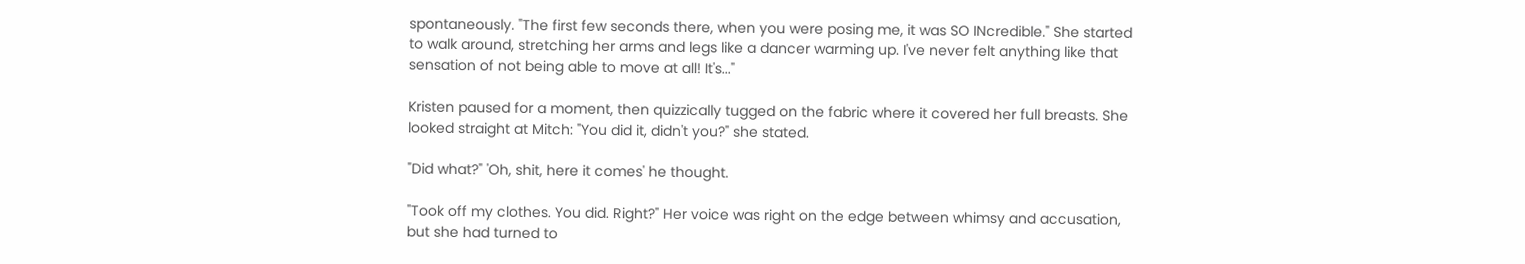spontaneously. "The first few seconds there, when you were posing me, it was SO INcredible." She started to walk around, stretching her arms and legs like a dancer warming up. I've never felt anything like that sensation of not being able to move at all! It's..."

Kristen paused for a moment, then quizzically tugged on the fabric where it covered her full breasts. She looked straight at Mitch: "You did it, didn't you?" she stated.

"Did what?" 'Oh, shit, here it comes' he thought.

"Took off my clothes. You did. Right?" Her voice was right on the edge between whimsy and accusation, but she had turned to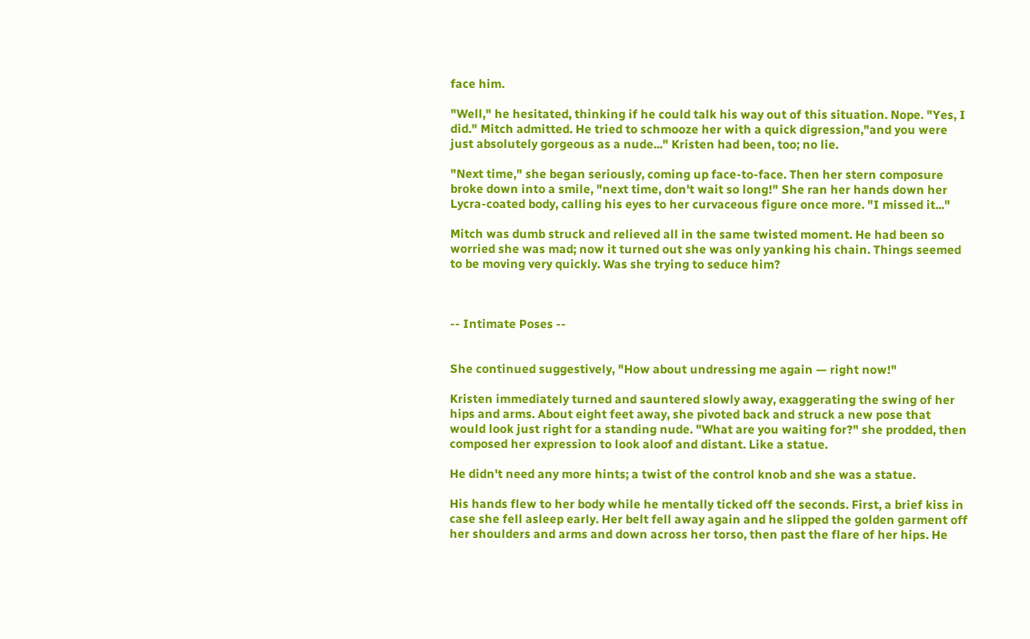face him.

"Well," he hesitated, thinking if he could talk his way out of this situation. Nope. "Yes, I did." Mitch admitted. He tried to schmooze her with a quick digression,"and you were just absolutely gorgeous as a nude..." Kristen had been, too; no lie.

"Next time," she began seriously, coming up face-to-face. Then her stern composure broke down into a smile, "next time, don't wait so long!" She ran her hands down her Lycra-coated body, calling his eyes to her curvaceous figure once more. "I missed it..."

Mitch was dumb struck and relieved all in the same twisted moment. He had been so worried she was mad; now it turned out she was only yanking his chain. Things seemed to be moving very quickly. Was she trying to seduce him?



-- Intimate Poses --


She continued suggestively, "How about undressing me again — right now!"

Kristen immediately turned and sauntered slowly away, exaggerating the swing of her hips and arms. About eight feet away, she pivoted back and struck a new pose that would look just right for a standing nude. "What are you waiting for?" she prodded, then composed her expression to look aloof and distant. Like a statue.

He didn't need any more hints; a twist of the control knob and she was a statue.

His hands flew to her body while he mentally ticked off the seconds. First, a brief kiss in case she fell asleep early. Her belt fell away again and he slipped the golden garment off her shoulders and arms and down across her torso, then past the flare of her hips. He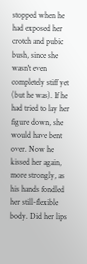stopped when he had exposed her crotch and pubic bush, since she wasn't even completely stiff yet (but he was). If he had tried to lay her figure down, she would have bent over. Now he kissed her again, more strongly, as his hands fondled her still-flexible body. Did her lips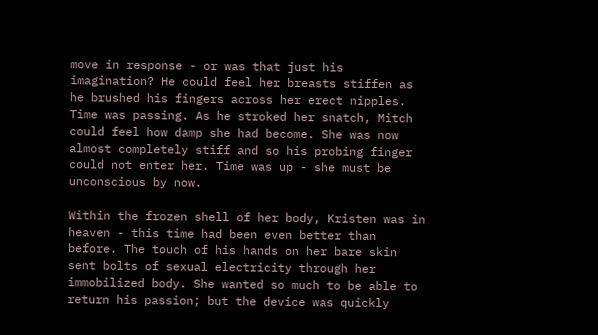move in response - or was that just his imagination? He could feel her breasts stiffen as he brushed his fingers across her erect nipples. Time was passing. As he stroked her snatch, Mitch could feel how damp she had become. She was now almost completely stiff and so his probing finger could not enter her. Time was up - she must be unconscious by now.

Within the frozen shell of her body, Kristen was in heaven - this time had been even better than before. The touch of his hands on her bare skin sent bolts of sexual electricity through her immobilized body. She wanted so much to be able to return his passion; but the device was quickly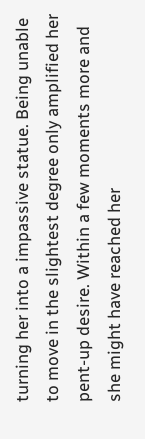turning her into a impassive statue. Being unable to move in the slightest degree only amplified her pent-up desire. Within a few moments more and she might have reached her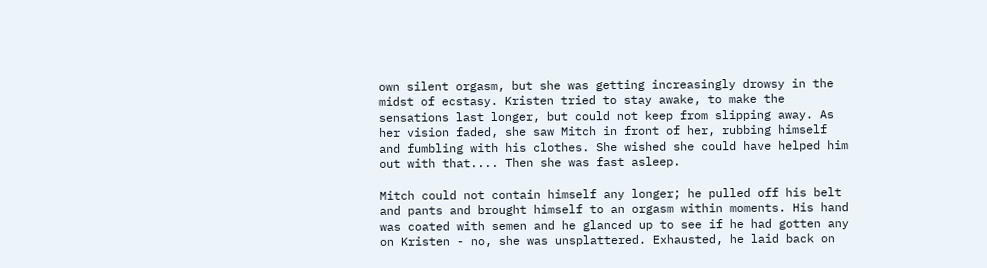own silent orgasm, but she was getting increasingly drowsy in the midst of ecstasy. Kristen tried to stay awake, to make the sensations last longer, but could not keep from slipping away. As her vision faded, she saw Mitch in front of her, rubbing himself and fumbling with his clothes. She wished she could have helped him out with that.... Then she was fast asleep.

Mitch could not contain himself any longer; he pulled off his belt and pants and brought himself to an orgasm within moments. His hand was coated with semen and he glanced up to see if he had gotten any on Kristen - no, she was unsplattered. Exhausted, he laid back on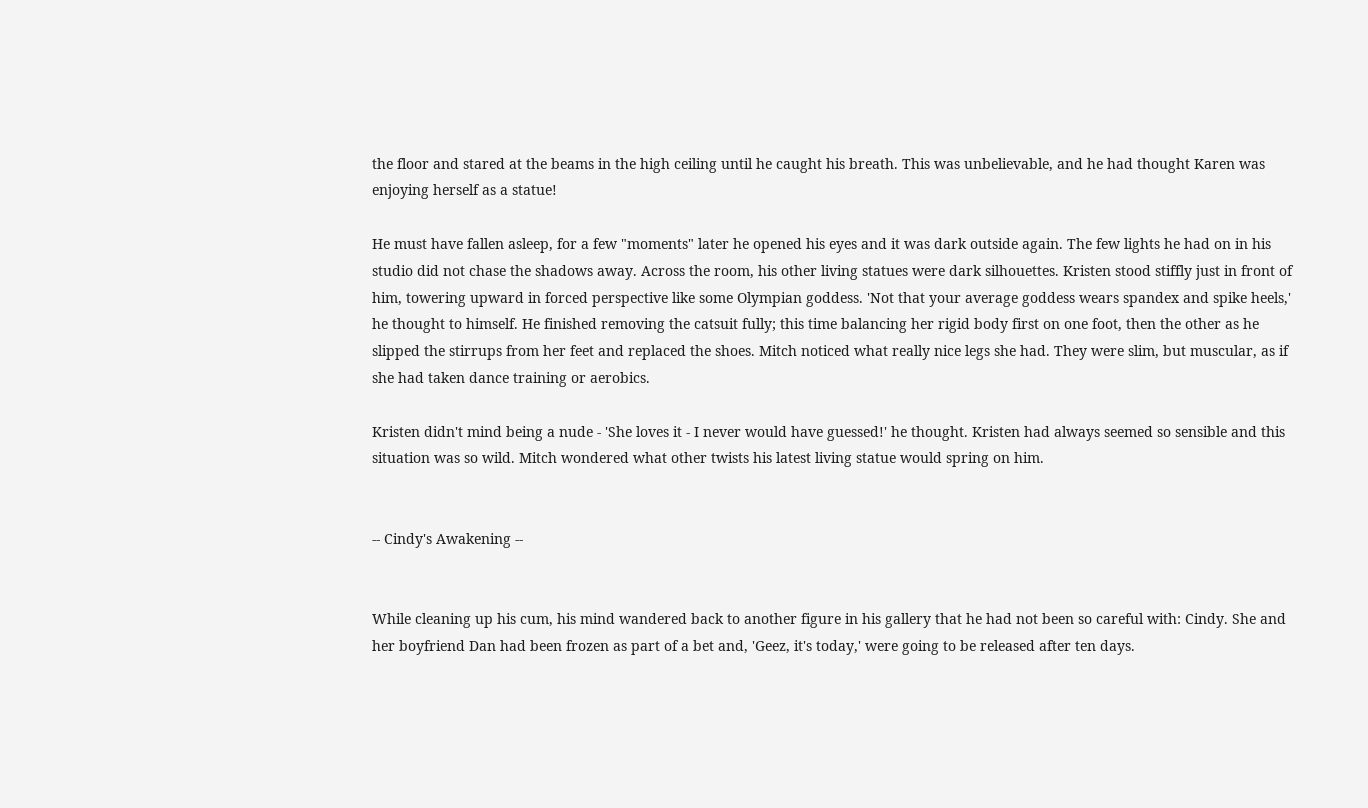the floor and stared at the beams in the high ceiling until he caught his breath. This was unbelievable, and he had thought Karen was enjoying herself as a statue!

He must have fallen asleep, for a few "moments" later he opened his eyes and it was dark outside again. The few lights he had on in his studio did not chase the shadows away. Across the room, his other living statues were dark silhouettes. Kristen stood stiffly just in front of him, towering upward in forced perspective like some Olympian goddess. 'Not that your average goddess wears spandex and spike heels,' he thought to himself. He finished removing the catsuit fully; this time balancing her rigid body first on one foot, then the other as he slipped the stirrups from her feet and replaced the shoes. Mitch noticed what really nice legs she had. They were slim, but muscular, as if she had taken dance training or aerobics.

Kristen didn't mind being a nude - 'She loves it - I never would have guessed!' he thought. Kristen had always seemed so sensible and this situation was so wild. Mitch wondered what other twists his latest living statue would spring on him.


-- Cindy's Awakening --


While cleaning up his cum, his mind wandered back to another figure in his gallery that he had not been so careful with: Cindy. She and her boyfriend Dan had been frozen as part of a bet and, 'Geez, it's today,' were going to be released after ten days.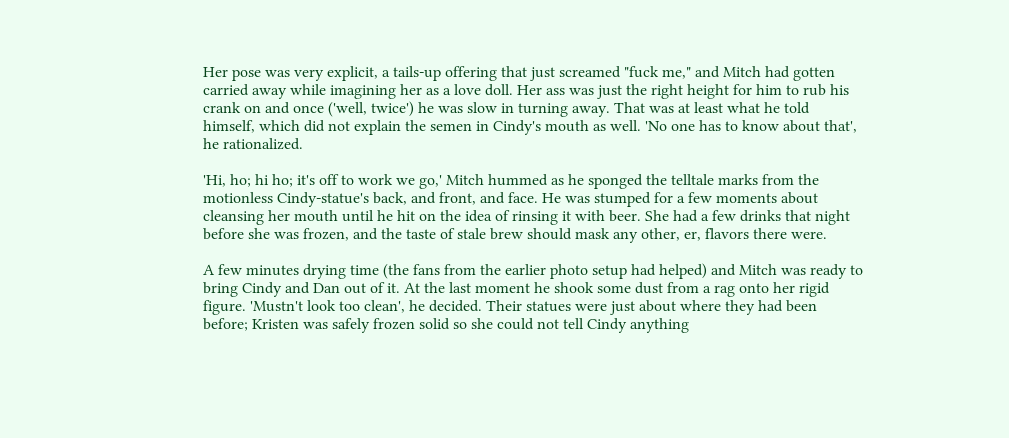Her pose was very explicit, a tails-up offering that just screamed "fuck me," and Mitch had gotten carried away while imagining her as a love doll. Her ass was just the right height for him to rub his crank on and once ('well, twice') he was slow in turning away. That was at least what he told himself, which did not explain the semen in Cindy's mouth as well. 'No one has to know about that', he rationalized.

'Hi, ho; hi ho; it's off to work we go,' Mitch hummed as he sponged the telltale marks from the motionless Cindy-statue's back, and front, and face. He was stumped for a few moments about cleansing her mouth until he hit on the idea of rinsing it with beer. She had a few drinks that night before she was frozen, and the taste of stale brew should mask any other, er, flavors there were.

A few minutes drying time (the fans from the earlier photo setup had helped) and Mitch was ready to bring Cindy and Dan out of it. At the last moment he shook some dust from a rag onto her rigid figure. 'Mustn't look too clean', he decided. Their statues were just about where they had been before; Kristen was safely frozen solid so she could not tell Cindy anything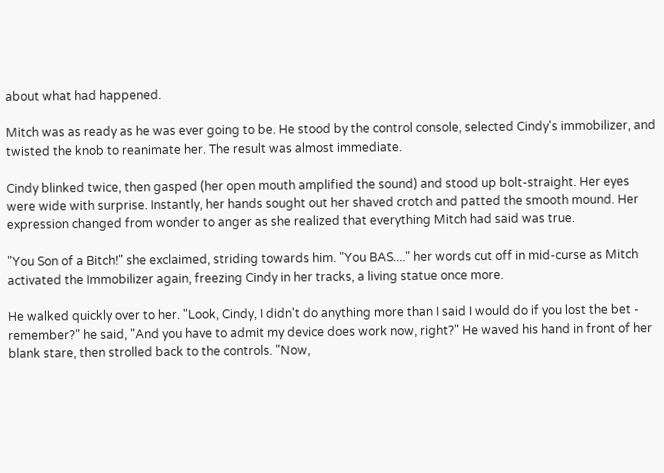about what had happened.

Mitch was as ready as he was ever going to be. He stood by the control console, selected Cindy's immobilizer, and twisted the knob to reanimate her. The result was almost immediate.

Cindy blinked twice, then gasped (her open mouth amplified the sound) and stood up bolt-straight. Her eyes were wide with surprise. Instantly, her hands sought out her shaved crotch and patted the smooth mound. Her expression changed from wonder to anger as she realized that everything Mitch had said was true.

"You Son of a Bitch!" she exclaimed, striding towards him. "You BAS...." her words cut off in mid-curse as Mitch activated the Immobilizer again, freezing Cindy in her tracks, a living statue once more.

He walked quickly over to her. "Look, Cindy, I didn't do anything more than I said I would do if you lost the bet - remember?" he said, "And you have to admit my device does work now, right?" He waved his hand in front of her blank stare, then strolled back to the controls. "Now,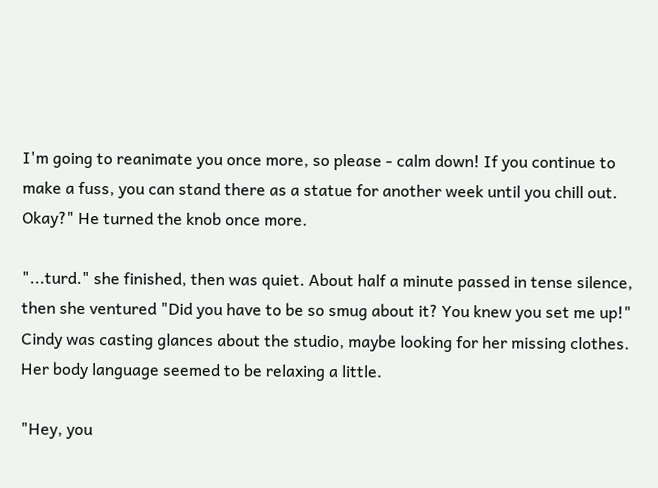I'm going to reanimate you once more, so please - calm down! If you continue to make a fuss, you can stand there as a statue for another week until you chill out. Okay?" He turned the knob once more.

"...turd." she finished, then was quiet. About half a minute passed in tense silence, then she ventured "Did you have to be so smug about it? You knew you set me up!" Cindy was casting glances about the studio, maybe looking for her missing clothes. Her body language seemed to be relaxing a little.

"Hey, you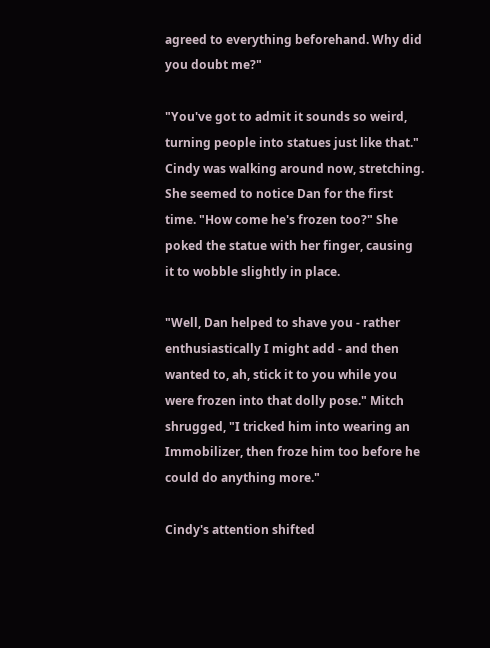agreed to everything beforehand. Why did you doubt me?"

"You've got to admit it sounds so weird, turning people into statues just like that." Cindy was walking around now, stretching. She seemed to notice Dan for the first time. "How come he's frozen too?" She poked the statue with her finger, causing it to wobble slightly in place.

"Well, Dan helped to shave you - rather enthusiastically I might add - and then wanted to, ah, stick it to you while you were frozen into that dolly pose." Mitch shrugged, "I tricked him into wearing an Immobilizer, then froze him too before he could do anything more."

Cindy's attention shifted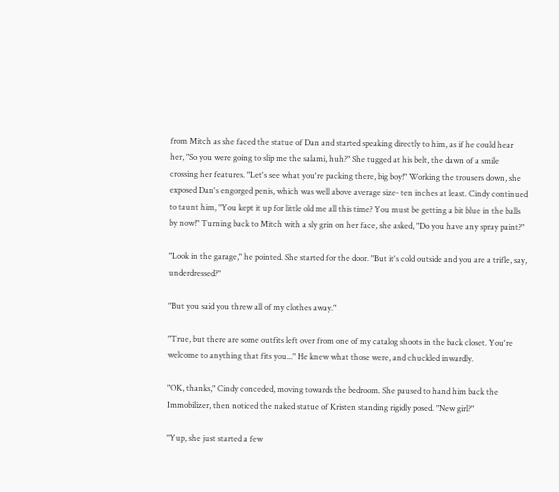from Mitch as she faced the statue of Dan and started speaking directly to him, as if he could hear her, "So you were going to slip me the salami, huh?" She tugged at his belt, the dawn of a smile crossing her features. "Let's see what you're packing there, big boy!" Working the trousers down, she exposed Dan's engorged penis, which was well above average size- ten inches at least. Cindy continued to taunt him, "You kept it up for little old me all this time? You must be getting a bit blue in the balls by now!" Turning back to Mitch with a sly grin on her face, she asked, "Do you have any spray paint?"

"Look in the garage," he pointed. She started for the door. "But it's cold outside and you are a trifle, say, underdressed?"

"But you said you threw all of my clothes away."

"True, but there are some outfits left over from one of my catalog shoots in the back closet. You're welcome to anything that fits you..." He knew what those were, and chuckled inwardly.

"OK, thanks," Cindy conceded, moving towards the bedroom. She paused to hand him back the Immobilizer, then noticed the naked statue of Kristen standing rigidly posed. "New girl?"

"Yup, she just started a few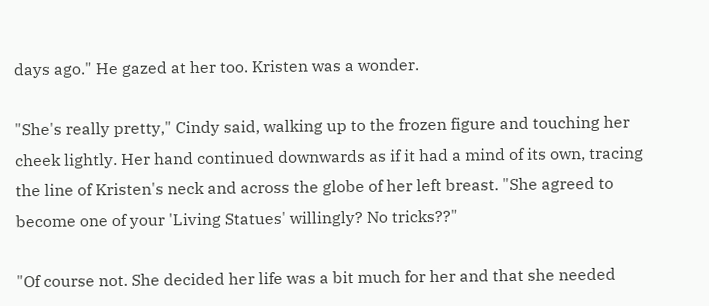days ago." He gazed at her too. Kristen was a wonder.

"She's really pretty," Cindy said, walking up to the frozen figure and touching her cheek lightly. Her hand continued downwards as if it had a mind of its own, tracing the line of Kristen's neck and across the globe of her left breast. "She agreed to become one of your 'Living Statues' willingly? No tricks??"

"Of course not. She decided her life was a bit much for her and that she needed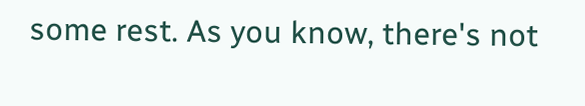some rest. As you know, there's not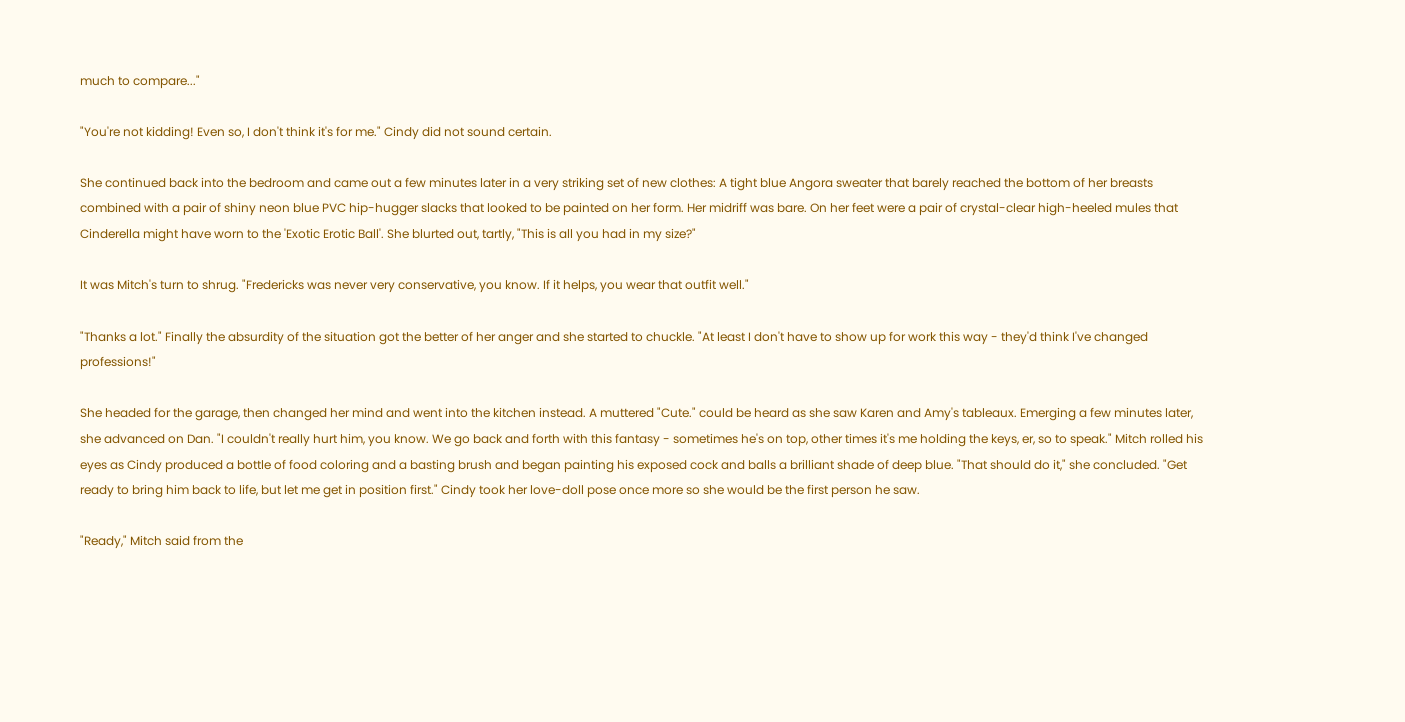much to compare..."

"You're not kidding! Even so, I don't think it's for me." Cindy did not sound certain.

She continued back into the bedroom and came out a few minutes later in a very striking set of new clothes: A tight blue Angora sweater that barely reached the bottom of her breasts combined with a pair of shiny neon blue PVC hip-hugger slacks that looked to be painted on her form. Her midriff was bare. On her feet were a pair of crystal-clear high-heeled mules that Cinderella might have worn to the 'Exotic Erotic Ball'. She blurted out, tartly, "This is all you had in my size?"

It was Mitch's turn to shrug. "Fredericks was never very conservative, you know. If it helps, you wear that outfit well."

"Thanks a lot." Finally the absurdity of the situation got the better of her anger and she started to chuckle. "At least I don't have to show up for work this way - they'd think I've changed professions!"

She headed for the garage, then changed her mind and went into the kitchen instead. A muttered "Cute." could be heard as she saw Karen and Amy's tableaux. Emerging a few minutes later, she advanced on Dan. "I couldn't really hurt him, you know. We go back and forth with this fantasy - sometimes he's on top, other times it's me holding the keys, er, so to speak." Mitch rolled his eyes as Cindy produced a bottle of food coloring and a basting brush and began painting his exposed cock and balls a brilliant shade of deep blue. "That should do it," she concluded. "Get ready to bring him back to life, but let me get in position first." Cindy took her love-doll pose once more so she would be the first person he saw.

"Ready," Mitch said from the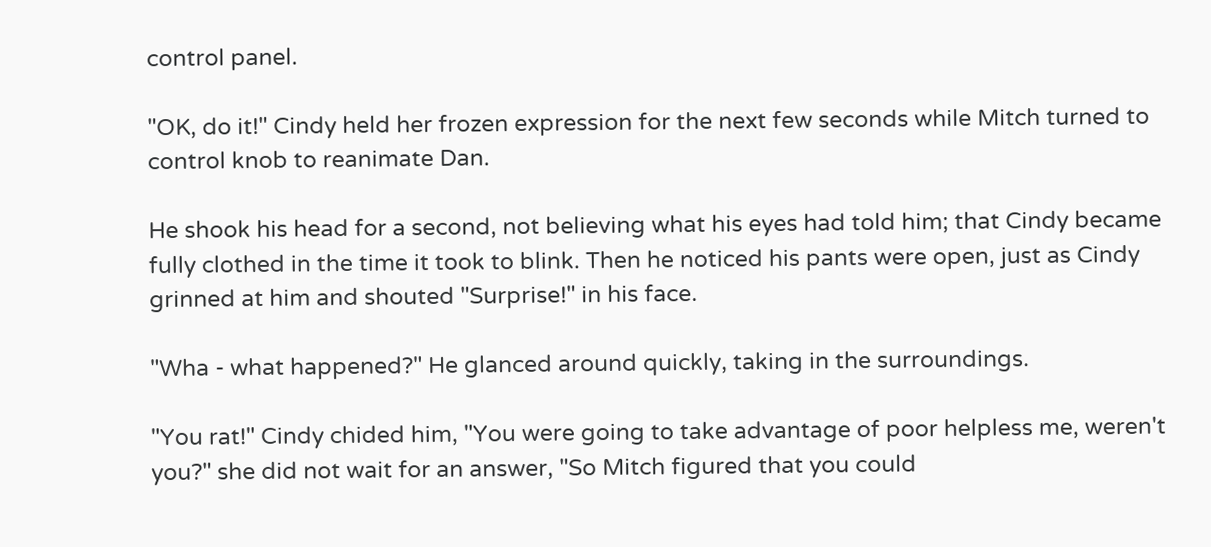control panel.

"OK, do it!" Cindy held her frozen expression for the next few seconds while Mitch turned to control knob to reanimate Dan.

He shook his head for a second, not believing what his eyes had told him; that Cindy became fully clothed in the time it took to blink. Then he noticed his pants were open, just as Cindy grinned at him and shouted "Surprise!" in his face.

"Wha - what happened?" He glanced around quickly, taking in the surroundings.

"You rat!" Cindy chided him, "You were going to take advantage of poor helpless me, weren't you?" she did not wait for an answer, "So Mitch figured that you could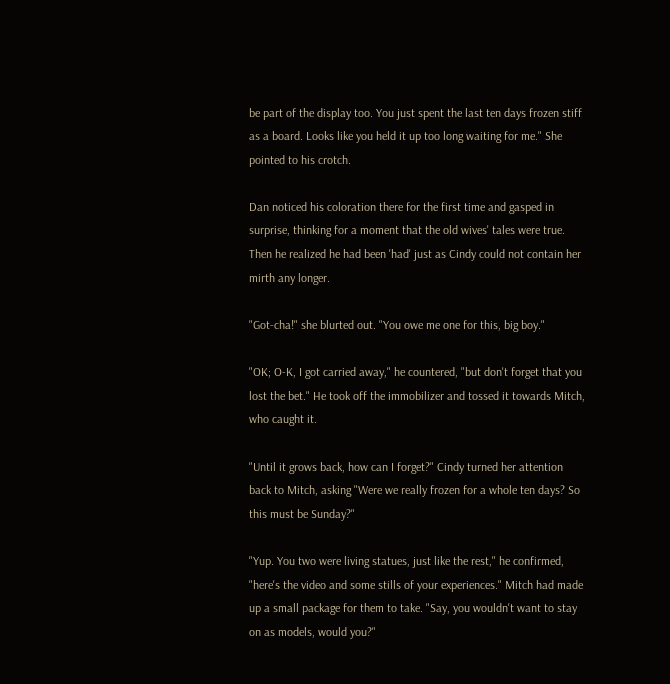be part of the display too. You just spent the last ten days frozen stiff as a board. Looks like you held it up too long waiting for me." She pointed to his crotch.

Dan noticed his coloration there for the first time and gasped in surprise, thinking for a moment that the old wives' tales were true. Then he realized he had been 'had' just as Cindy could not contain her mirth any longer.

"Got-cha!" she blurted out. "You owe me one for this, big boy."

"OK; O-K, I got carried away," he countered, "but don't forget that you lost the bet." He took off the immobilizer and tossed it towards Mitch, who caught it.

"Until it grows back, how can I forget?" Cindy turned her attention back to Mitch, asking "Were we really frozen for a whole ten days? So this must be Sunday?"

"Yup. You two were living statues, just like the rest," he confirmed, "here's the video and some stills of your experiences." Mitch had made up a small package for them to take. "Say, you wouldn't want to stay on as models, would you?"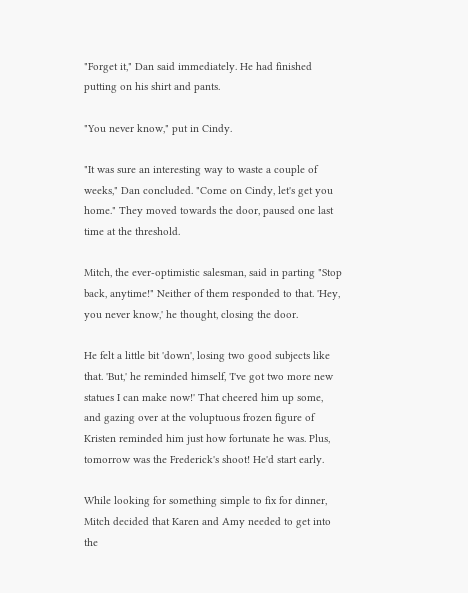"Forget it," Dan said immediately. He had finished putting on his shirt and pants.

"You never know," put in Cindy.

"It was sure an interesting way to waste a couple of weeks," Dan concluded. "Come on Cindy, let's get you home." They moved towards the door, paused one last time at the threshold.

Mitch, the ever-optimistic salesman, said in parting "Stop back, anytime!" Neither of them responded to that. 'Hey, you never know,' he thought, closing the door.

He felt a little bit 'down', losing two good subjects like that. 'But,' he reminded himself, 'I've got two more new statues I can make now!' That cheered him up some, and gazing over at the voluptuous frozen figure of Kristen reminded him just how fortunate he was. Plus, tomorrow was the Frederick's shoot! He'd start early.

While looking for something simple to fix for dinner, Mitch decided that Karen and Amy needed to get into the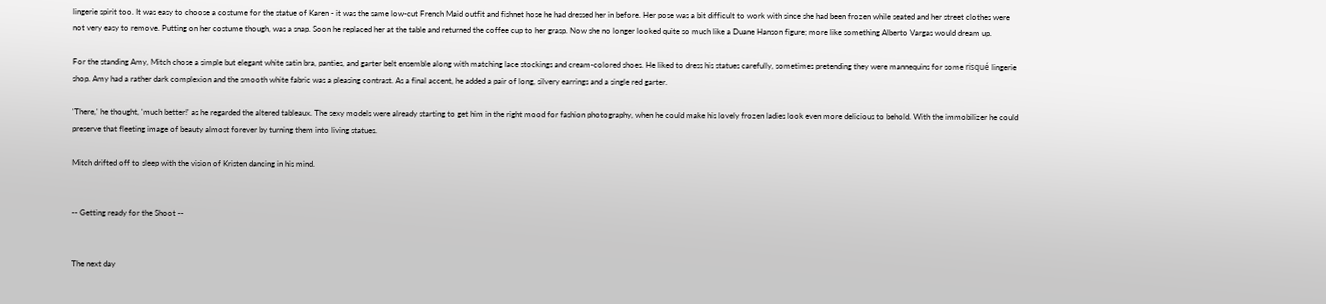lingerie spirit too. It was easy to choose a costume for the statue of Karen - it was the same low-cut French Maid outfit and fishnet hose he had dressed her in before. Her pose was a bit difficult to work with since she had been frozen while seated and her street clothes were not very easy to remove. Putting on her costume though, was a snap. Soon he replaced her at the table and returned the coffee cup to her grasp. Now she no longer looked quite so much like a Duane Hanson figure; more like something Alberto Vargas would dream up.

For the standing Amy, Mitch chose a simple but elegant white satin bra, panties, and garter belt ensemble along with matching lace stockings and cream-colored shoes. He liked to dress his statues carefully, sometimes pretending they were mannequins for some risqué lingerie shop. Amy had a rather dark complexion and the smooth white fabric was a pleasing contrast. As a final accent, he added a pair of long, silvery earrings and a single red garter.

'There,' he thought, 'much better!' as he regarded the altered tableaux. The sexy models were already starting to get him in the right mood for fashion photography, when he could make his lovely frozen ladies look even more delicious to behold. With the immobilizer he could preserve that fleeting image of beauty almost forever by turning them into living statues.

Mitch drifted off to sleep with the vision of Kristen dancing in his mind.


-- Getting ready for the Shoot --


The next day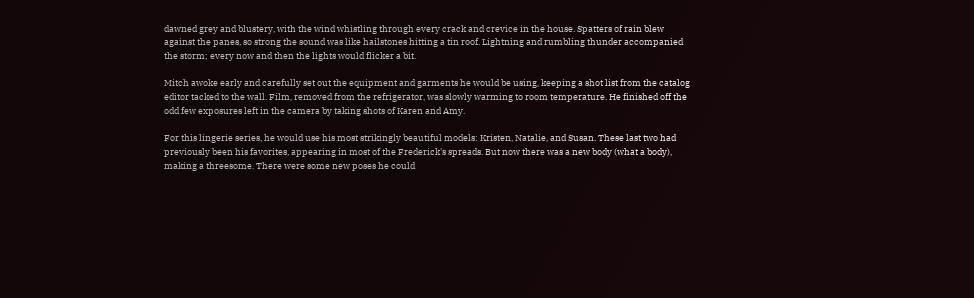dawned grey and blustery, with the wind whistling through every crack and crevice in the house. Spatters of rain blew against the panes, so strong the sound was like hailstones hitting a tin roof. Lightning and rumbling thunder accompanied the storm; every now and then the lights would flicker a bit.

Mitch awoke early and carefully set out the equipment and garments he would be using, keeping a shot list from the catalog editor tacked to the wall. Film, removed from the refrigerator, was slowly warming to room temperature. He finished off the odd few exposures left in the camera by taking shots of Karen and Amy.

For this lingerie series, he would use his most strikingly beautiful models: Kristen, Natalie, and Susan. These last two had previously been his favorites, appearing in most of the Frederick's spreads. But now there was a new body (what a body), making a threesome. There were some new poses he could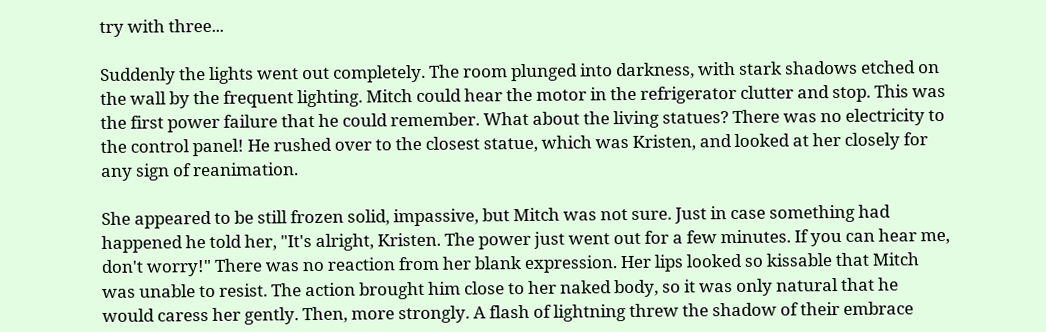try with three...

Suddenly the lights went out completely. The room plunged into darkness, with stark shadows etched on the wall by the frequent lighting. Mitch could hear the motor in the refrigerator clutter and stop. This was the first power failure that he could remember. What about the living statues? There was no electricity to the control panel! He rushed over to the closest statue, which was Kristen, and looked at her closely for any sign of reanimation.

She appeared to be still frozen solid, impassive, but Mitch was not sure. Just in case something had happened he told her, "It's alright, Kristen. The power just went out for a few minutes. If you can hear me, don't worry!" There was no reaction from her blank expression. Her lips looked so kissable that Mitch was unable to resist. The action brought him close to her naked body, so it was only natural that he would caress her gently. Then, more strongly. A flash of lightning threw the shadow of their embrace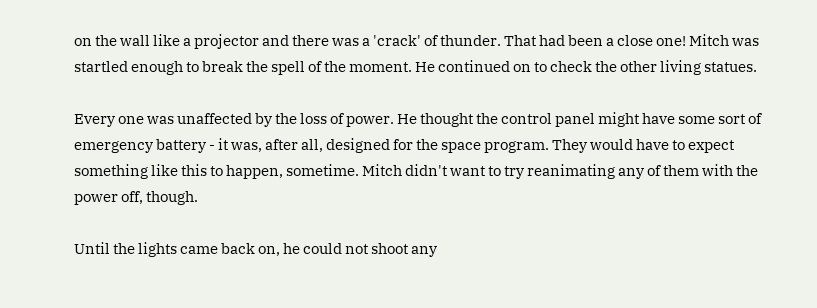on the wall like a projector and there was a 'crack' of thunder. That had been a close one! Mitch was startled enough to break the spell of the moment. He continued on to check the other living statues.

Every one was unaffected by the loss of power. He thought the control panel might have some sort of emergency battery - it was, after all, designed for the space program. They would have to expect something like this to happen, sometime. Mitch didn't want to try reanimating any of them with the power off, though.

Until the lights came back on, he could not shoot any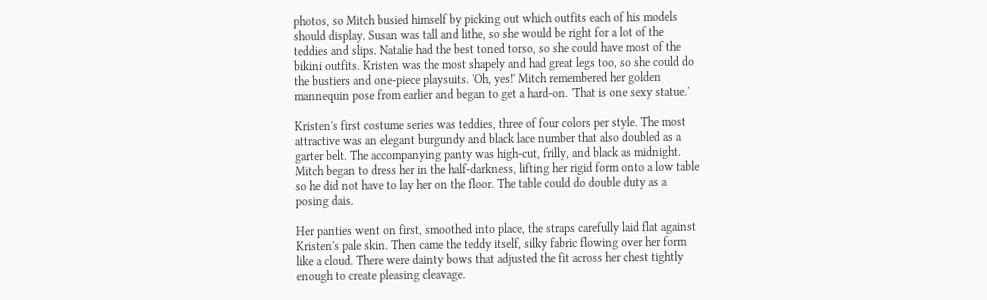photos, so Mitch busied himself by picking out which outfits each of his models should display. Susan was tall and lithe, so she would be right for a lot of the teddies and slips. Natalie had the best toned torso, so she could have most of the bikini outfits. Kristen was the most shapely and had great legs too, so she could do the bustiers and one-piece playsuits. 'Oh, yes!' Mitch remembered her golden mannequin pose from earlier and began to get a hard-on. 'That is one sexy statue.'

Kristen's first costume series was teddies, three of four colors per style. The most attractive was an elegant burgundy and black lace number that also doubled as a garter belt. The accompanying panty was high-cut, frilly, and black as midnight. Mitch began to dress her in the half-darkness, lifting her rigid form onto a low table so he did not have to lay her on the floor. The table could do double duty as a posing dais.

Her panties went on first, smoothed into place, the straps carefully laid flat against Kristen's pale skin. Then came the teddy itself, silky fabric flowing over her form like a cloud. There were dainty bows that adjusted the fit across her chest tightly enough to create pleasing cleavage.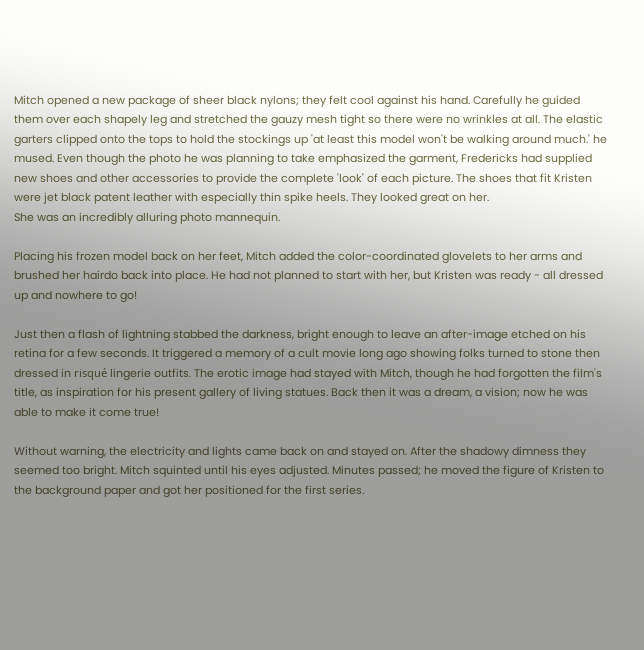Mitch opened a new package of sheer black nylons; they felt cool against his hand. Carefully he guided them over each shapely leg and stretched the gauzy mesh tight so there were no wrinkles at all. The elastic garters clipped onto the tops to hold the stockings up 'at least this model won't be walking around much.' he mused. Even though the photo he was planning to take emphasized the garment, Fredericks had supplied new shoes and other accessories to provide the complete 'look' of each picture. The shoes that fit Kristen were jet black patent leather with especially thin spike heels. They looked great on her.
She was an incredibly alluring photo mannequin.

Placing his frozen model back on her feet, Mitch added the color-coordinated glovelets to her arms and brushed her hairdo back into place. He had not planned to start with her, but Kristen was ready - all dressed up and nowhere to go!

Just then a flash of lightning stabbed the darkness, bright enough to leave an after-image etched on his retina for a few seconds. It triggered a memory of a cult movie long ago showing folks turned to stone then dressed in risqué lingerie outfits. The erotic image had stayed with Mitch, though he had forgotten the film's title, as inspiration for his present gallery of living statues. Back then it was a dream, a vision; now he was able to make it come true!

Without warning, the electricity and lights came back on and stayed on. After the shadowy dimness they seemed too bright. Mitch squinted until his eyes adjusted. Minutes passed; he moved the figure of Kristen to the background paper and got her positioned for the first series.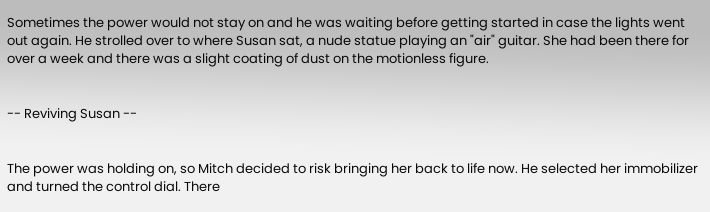Sometimes the power would not stay on and he was waiting before getting started in case the lights went out again. He strolled over to where Susan sat, a nude statue playing an "air" guitar. She had been there for over a week and there was a slight coating of dust on the motionless figure.


-- Reviving Susan --


The power was holding on, so Mitch decided to risk bringing her back to life now. He selected her immobilizer and turned the control dial. There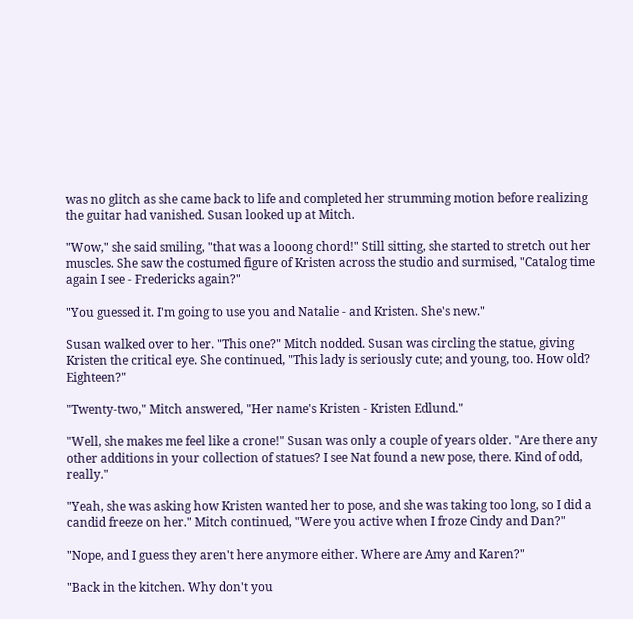was no glitch as she came back to life and completed her strumming motion before realizing the guitar had vanished. Susan looked up at Mitch.

"Wow," she said smiling, "that was a looong chord!" Still sitting, she started to stretch out her muscles. She saw the costumed figure of Kristen across the studio and surmised, "Catalog time again I see - Fredericks again?"

"You guessed it. I'm going to use you and Natalie - and Kristen. She's new."

Susan walked over to her. "This one?" Mitch nodded. Susan was circling the statue, giving Kristen the critical eye. She continued, "This lady is seriously cute; and young, too. How old? Eighteen?"

"Twenty-two," Mitch answered, "Her name's Kristen - Kristen Edlund."

"Well, she makes me feel like a crone!" Susan was only a couple of years older. "Are there any other additions in your collection of statues? I see Nat found a new pose, there. Kind of odd, really."

"Yeah, she was asking how Kristen wanted her to pose, and she was taking too long, so I did a candid freeze on her." Mitch continued, "Were you active when I froze Cindy and Dan?"

"Nope, and I guess they aren't here anymore either. Where are Amy and Karen?"

"Back in the kitchen. Why don't you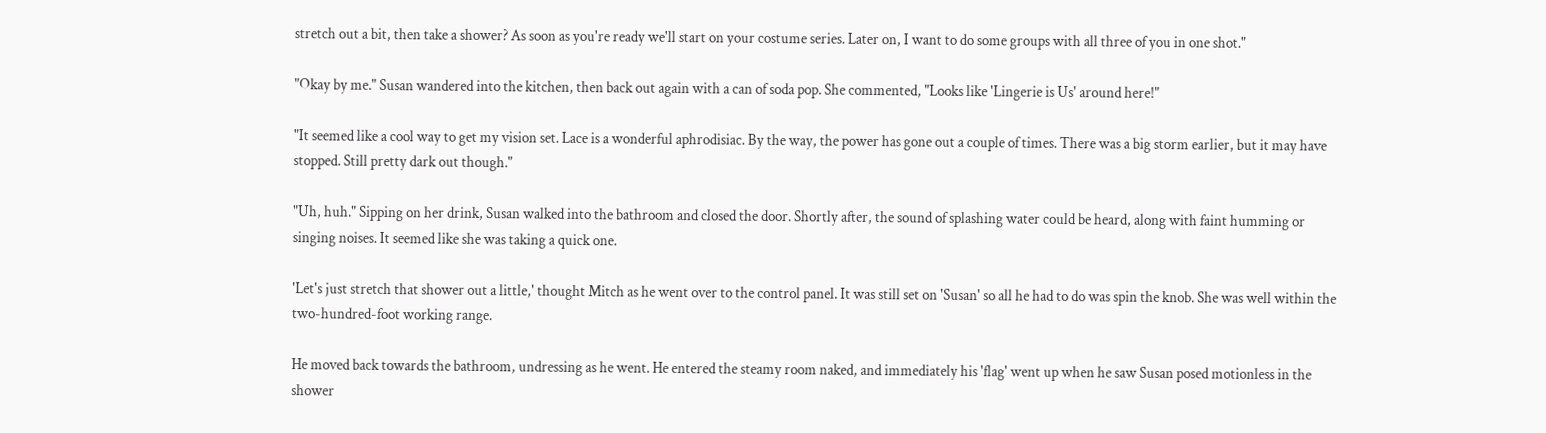stretch out a bit, then take a shower? As soon as you're ready we'll start on your costume series. Later on, I want to do some groups with all three of you in one shot."

"Okay by me." Susan wandered into the kitchen, then back out again with a can of soda pop. She commented, "Looks like 'Lingerie is Us' around here!"

"It seemed like a cool way to get my vision set. Lace is a wonderful aphrodisiac. By the way, the power has gone out a couple of times. There was a big storm earlier, but it may have stopped. Still pretty dark out though."

"Uh, huh." Sipping on her drink, Susan walked into the bathroom and closed the door. Shortly after, the sound of splashing water could be heard, along with faint humming or singing noises. It seemed like she was taking a quick one.

'Let's just stretch that shower out a little,' thought Mitch as he went over to the control panel. It was still set on 'Susan' so all he had to do was spin the knob. She was well within the two-hundred-foot working range.

He moved back towards the bathroom, undressing as he went. He entered the steamy room naked, and immediately his 'flag' went up when he saw Susan posed motionless in the shower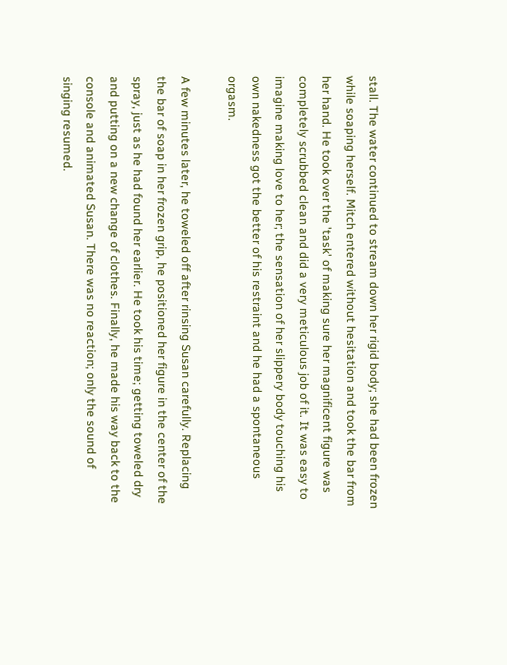stall. The water continued to stream down her rigid body; she had been frozen while soaping herself. Mitch entered without hesitation and took the bar from her hand. He took over the 'task' of making sure her magnificent figure was completely scrubbed clean and did a very meticulous job of it. It was easy to imagine making love to her; the sensation of her slippery body touching his own nakedness got the better of his restraint and he had a spontaneous orgasm.

A few minutes later, he toweled off after rinsing Susan carefully. Replacing the bar of soap in her frozen grip, he positioned her figure in the center of the spray, just as he had found her earlier. He took his time; getting toweled dry and putting on a new change of clothes. Finally, he made his way back to the console and animated Susan. There was no reaction; only the sound of singing resumed.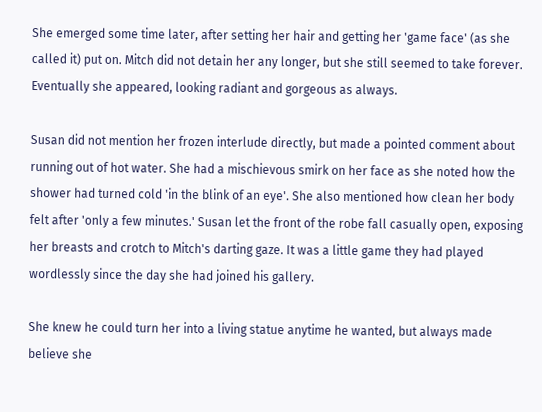She emerged some time later, after setting her hair and getting her 'game face' (as she called it) put on. Mitch did not detain her any longer, but she still seemed to take forever. Eventually she appeared, looking radiant and gorgeous as always.

Susan did not mention her frozen interlude directly, but made a pointed comment about running out of hot water. She had a mischievous smirk on her face as she noted how the shower had turned cold 'in the blink of an eye'. She also mentioned how clean her body felt after 'only a few minutes.' Susan let the front of the robe fall casually open, exposing her breasts and crotch to Mitch's darting gaze. It was a little game they had played wordlessly since the day she had joined his gallery.

She knew he could turn her into a living statue anytime he wanted, but always made believe she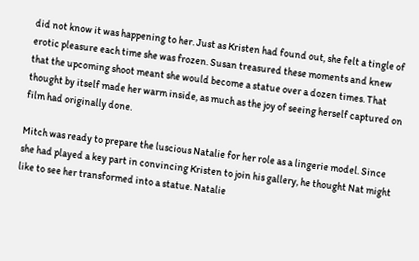did not know it was happening to her. Just as Kristen had found out, she felt a tingle of erotic pleasure each time she was frozen. Susan treasured these moments and knew that the upcoming shoot meant she would become a statue over a dozen times. That thought by itself made her warm inside, as much as the joy of seeing herself captured on film had originally done.

Mitch was ready to prepare the luscious Natalie for her role as a lingerie model. Since she had played a key part in convincing Kristen to join his gallery, he thought Nat might like to see her transformed into a statue. Natalie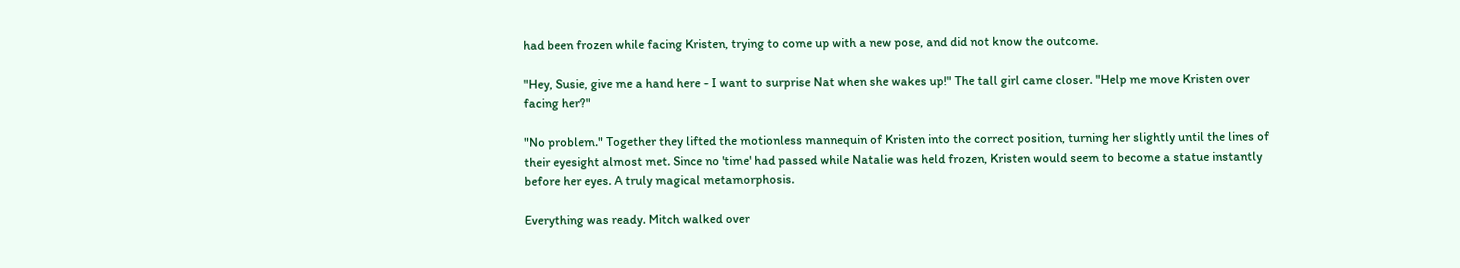had been frozen while facing Kristen, trying to come up with a new pose, and did not know the outcome.

"Hey, Susie, give me a hand here - I want to surprise Nat when she wakes up!" The tall girl came closer. "Help me move Kristen over facing her?"

"No problem." Together they lifted the motionless mannequin of Kristen into the correct position, turning her slightly until the lines of their eyesight almost met. Since no 'time' had passed while Natalie was held frozen, Kristen would seem to become a statue instantly before her eyes. A truly magical metamorphosis.

Everything was ready. Mitch walked over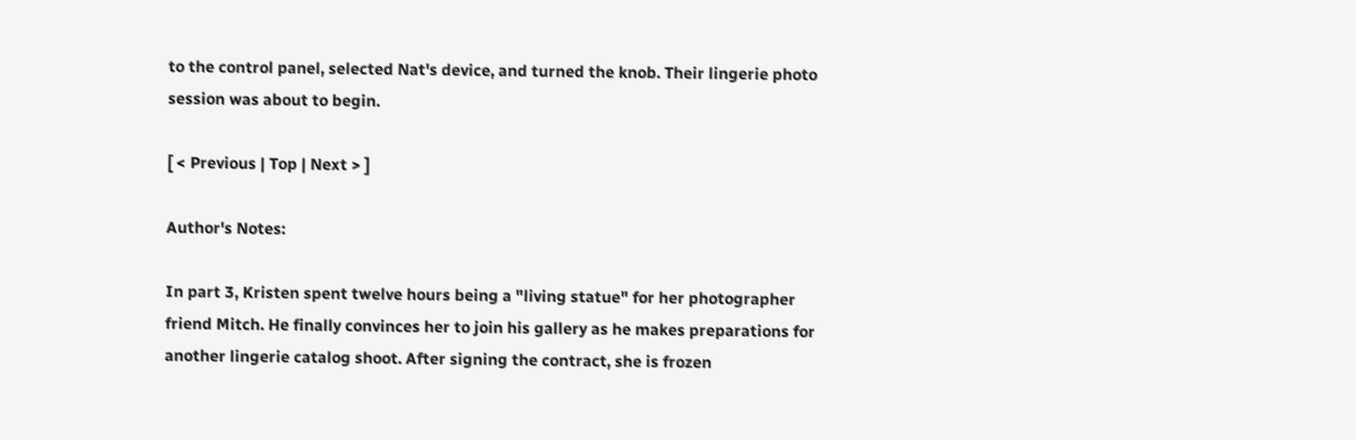to the control panel, selected Nat's device, and turned the knob. Their lingerie photo session was about to begin.

[ < Previous | Top | Next > ]

Author's Notes:

In part 3, Kristen spent twelve hours being a "living statue" for her photographer friend Mitch. He finally convinces her to join his gallery as he makes preparations for another lingerie catalog shoot. After signing the contract, she is frozen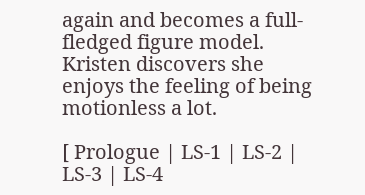again and becomes a full-fledged figure model. Kristen discovers she enjoys the feeling of being motionless a lot.

[ Prologue | LS-1 | LS-2 | LS-3 | LS-4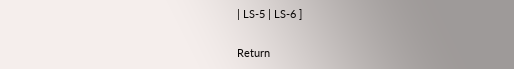| LS-5 | LS-6 ]

Return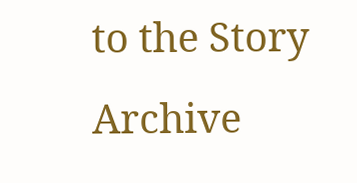to the Story Archive